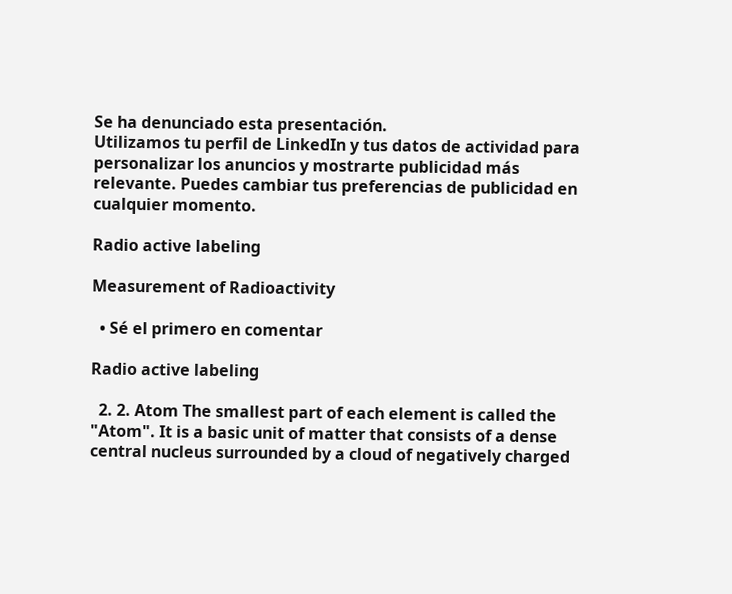Se ha denunciado esta presentación.
Utilizamos tu perfil de LinkedIn y tus datos de actividad para personalizar los anuncios y mostrarte publicidad más relevante. Puedes cambiar tus preferencias de publicidad en cualquier momento.

Radio active labeling

Measurement of Radioactivity

  • Sé el primero en comentar

Radio active labeling

  2. 2. Atom The smallest part of each element is called the "Atom". It is a basic unit of matter that consists of a dense central nucleus surrounded by a cloud of negatively charged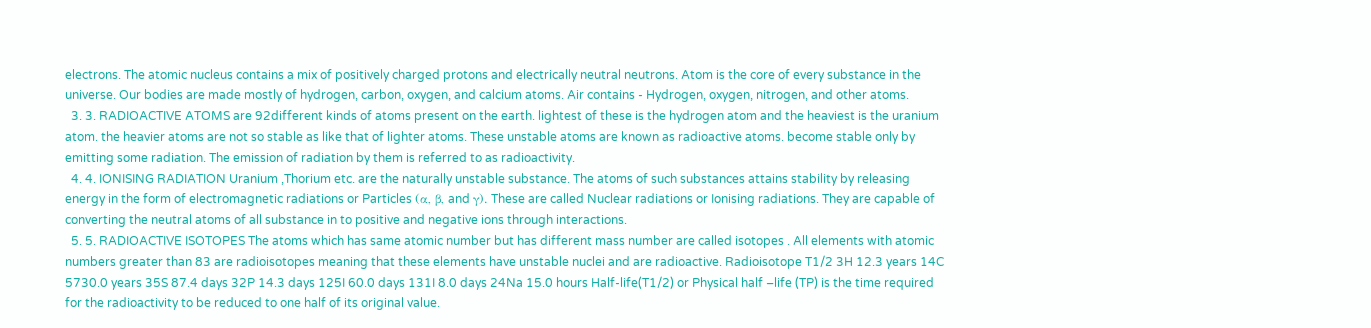electrons. The atomic nucleus contains a mix of positively charged protons and electrically neutral neutrons. Atom is the core of every substance in the universe. Our bodies are made mostly of hydrogen, carbon, oxygen, and calcium atoms. Air contains - Hydrogen, oxygen, nitrogen, and other atoms.
  3. 3. RADIOACTIVE ATOMS are 92different kinds of atoms present on the earth. lightest of these is the hydrogen atom and the heaviest is the uranium atom. the heavier atoms are not so stable as like that of lighter atoms. These unstable atoms are known as radioactive atoms. become stable only by emitting some radiation. The emission of radiation by them is referred to as radioactivity.
  4. 4. IONISING RADIATION Uranium ,Thorium etc. are the naturally unstable substance. The atoms of such substances attains stability by releasing energy in the form of electromagnetic radiations or Particles (α, β, and γ). These are called Nuclear radiations or Ionising radiations. They are capable of converting the neutral atoms of all substance in to positive and negative ions through interactions.
  5. 5. RADIOACTIVE ISOTOPES The atoms which has same atomic number but has different mass number are called isotopes . All elements with atomic numbers greater than 83 are radioisotopes meaning that these elements have unstable nuclei and are radioactive. Radioisotope T1/2 3H 12.3 years 14C 5730.0 years 35S 87.4 days 32P 14.3 days 125I 60.0 days 131I 8.0 days 24Na 15.0 hours Half-life(T1/2) or Physical half –life (TP) is the time required for the radioactivity to be reduced to one half of its original value.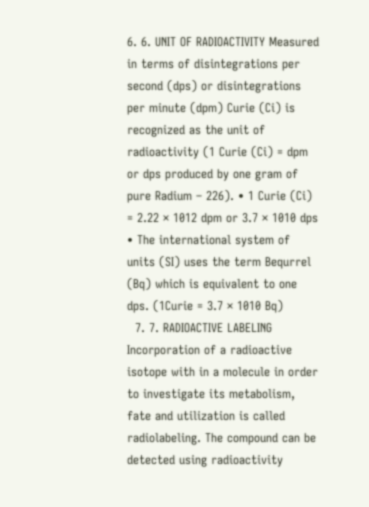6. 6. UNIT OF RADIOACTIVITY Measured in terms of disintegrations per second (dps) or disintegrations per minute (dpm) Curie (Ci) is recognized as the unit of radioactivity (1 Curie (Ci) = dpm or dps produced by one gram of pure Radium – 226). • 1 Curie (Ci) = 2.22 × 1012 dpm or 3.7 × 1010 dps • The international system of units (SI) uses the term Bequrrel (Bq) which is equivalent to one dps. (1Curie = 3.7 × 1010 Bq)
  7. 7. RADIOACTIVE LABELING Incorporation of a radioactive isotope with in a molecule in order to investigate its metabolism, fate and utilization is called radiolabeling. The compound can be detected using radioactivity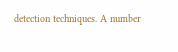detection techniques. A number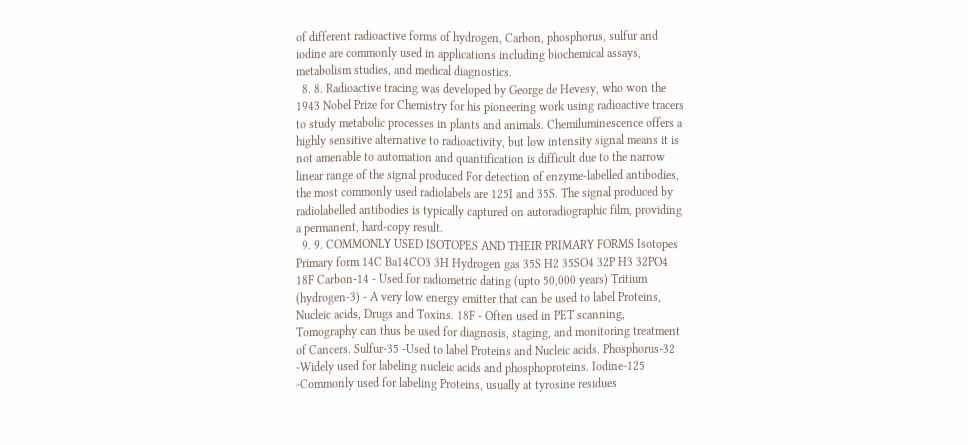of different radioactive forms of hydrogen, Carbon, phosphorus, sulfur and iodine are commonly used in applications including biochemical assays, metabolism studies, and medical diagnostics.
  8. 8. Radioactive tracing was developed by George de Hevesy, who won the 1943 Nobel Prize for Chemistry for his pioneering work using radioactive tracers to study metabolic processes in plants and animals. Chemiluminescence offers a highly sensitive alternative to radioactivity, but low intensity signal means it is not amenable to automation and quantification is difficult due to the narrow linear range of the signal produced For detection of enzyme-labelled antibodies, the most commonly used radiolabels are 125I and 35S. The signal produced by radiolabelled antibodies is typically captured on autoradiographic film, providing a permanent, hard-copy result.
  9. 9. COMMONLY USED ISOTOPES AND THEIR PRIMARY FORMS Isotopes Primary form 14C Ba14CO3 3H Hydrogen gas 35S H2 35SO4 32P H3 32PO4 18F Carbon-14 - Used for radiometric dating (upto 50,000 years) Tritium (hydrogen-3) - A very low energy emitter that can be used to label Proteins, Nucleic acids, Drugs and Toxins. 18F - Often used in PET scanning, Tomography can thus be used for diagnosis, staging, and monitoring treatment of Cancers. Sulfur-35 -Used to label Proteins and Nucleic acids. Phosphorus-32 -Widely used for labeling nucleic acids and phosphoproteins. Iodine-125 -Commonly used for labeling Proteins, usually at tyrosine residues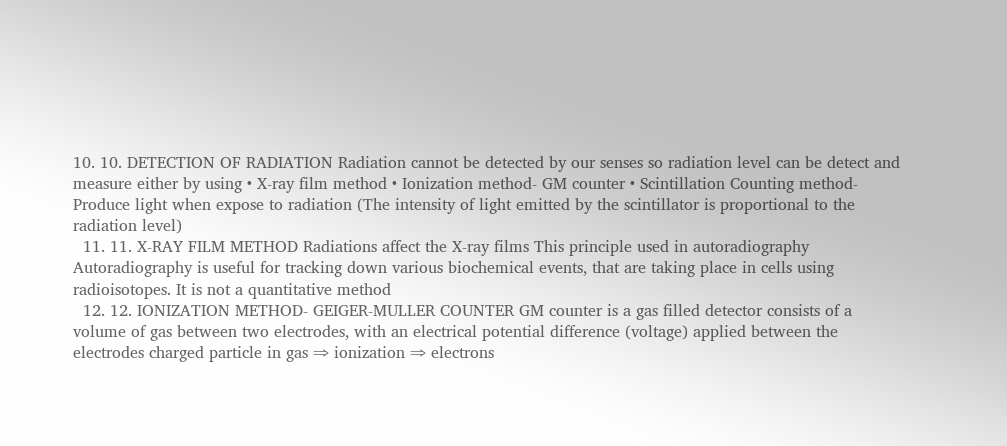10. 10. DETECTION OF RADIATION Radiation cannot be detected by our senses so radiation level can be detect and measure either by using • X-ray film method • Ionization method- GM counter • Scintillation Counting method- Produce light when expose to radiation (The intensity of light emitted by the scintillator is proportional to the radiation level)
  11. 11. X-RAY FILM METHOD Radiations affect the X-ray films This principle used in autoradiography Autoradiography is useful for tracking down various biochemical events, that are taking place in cells using radioisotopes. It is not a quantitative method
  12. 12. IONIZATION METHOD- GEIGER-MULLER COUNTER GM counter is a gas filled detector consists of a volume of gas between two electrodes, with an electrical potential difference (voltage) applied between the electrodes charged particle in gas ⇒ ionization ⇒ electrons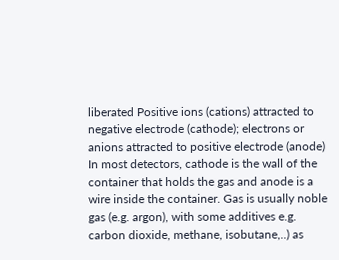liberated Positive ions (cations) attracted to negative electrode (cathode); electrons or anions attracted to positive electrode (anode) In most detectors, cathode is the wall of the container that holds the gas and anode is a wire inside the container. Gas is usually noble gas (e.g. argon), with some additives e.g. carbon dioxide, methane, isobutane,..) as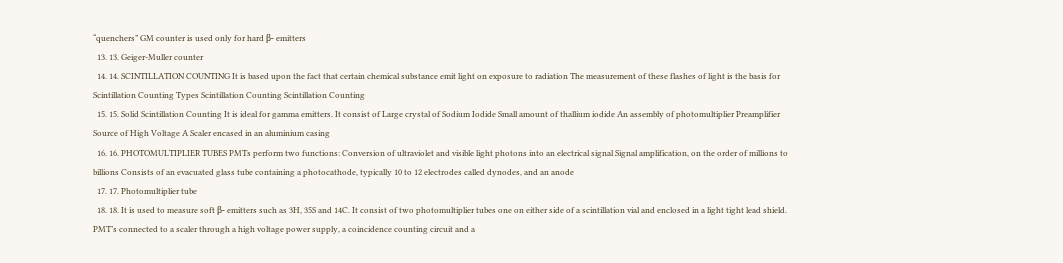“quenchers” GM counter is used only for hard β- emitters
  13. 13. Geiger-Muller counter
  14. 14. SCINTILLATION COUNTING It is based upon the fact that certain chemical substance emit light on exposure to radiation The measurement of these flashes of light is the basis for Scintillation Counting Types Scintillation Counting Scintillation Counting
  15. 15. Solid Scintillation Counting It is ideal for gamma emitters. It consist of Large crystal of Sodium Iodide Small amount of thallium iodide An assembly of photomultiplier Preamplifier Source of High Voltage A Scaler encased in an aluminium casing
  16. 16. PHOTOMULTIPLIER TUBES PMTs perform two functions: Conversion of ultraviolet and visible light photons into an electrical signal Signal amplification, on the order of millions to billions Consists of an evacuated glass tube containing a photocathode, typically 10 to 12 electrodes called dynodes, and an anode
  17. 17. Photomultiplier tube
  18. 18. It is used to measure soft β- emitters such as 3H, 35S and 14C. It consist of two photomultiplier tubes one on either side of a scintillation vial and enclosed in a light tight lead shield. PMT’s connected to a scaler through a high voltage power supply, a coincidence counting circuit and a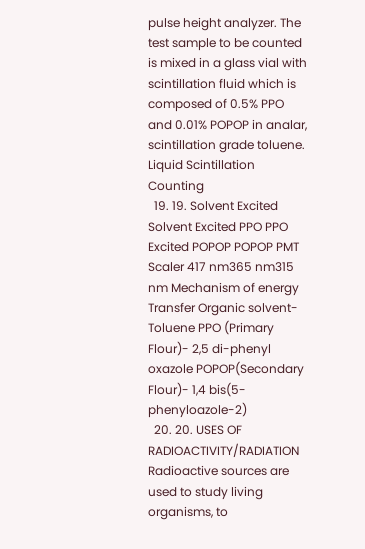pulse height analyzer. The test sample to be counted is mixed in a glass vial with scintillation fluid which is composed of 0.5% PPO and 0.01% POPOP in analar, scintillation grade toluene. Liquid Scintillation Counting
  19. 19. Solvent Excited Solvent Excited PPO PPO Excited POPOP POPOP PMT Scaler 417 nm365 nm315 nm Mechanism of energy Transfer Organic solvent- Toluene PPO (Primary Flour)- 2,5 di-phenyl oxazole POPOP(Secondary Flour)- 1,4 bis(5-phenyloazole-2)
  20. 20. USES OF RADIOACTIVITY/RADIATION Radioactive sources are used to study living organisms, to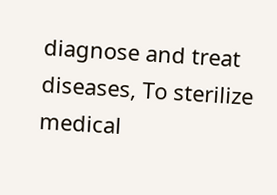diagnose and treat diseases, To sterilize medical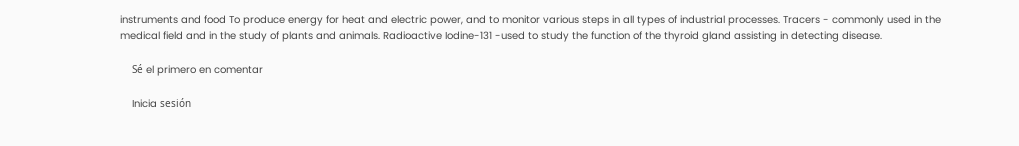instruments and food To produce energy for heat and electric power, and to monitor various steps in all types of industrial processes. Tracers - commonly used in the medical field and in the study of plants and animals. Radioactive Iodine-131 -used to study the function of the thyroid gland assisting in detecting disease.

    Sé el primero en comentar

    Inicia sesión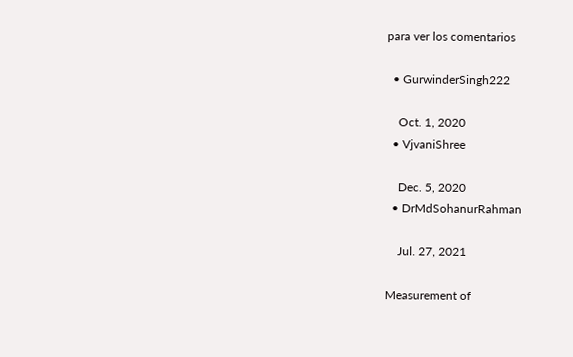para ver los comentarios

  • GurwinderSingh222

    Oct. 1, 2020
  • VjvaniShree

    Dec. 5, 2020
  • DrMdSohanurRahman

    Jul. 27, 2021

Measurement of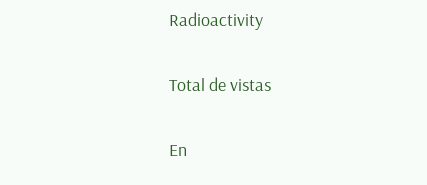Radioactivity


Total de vistas


En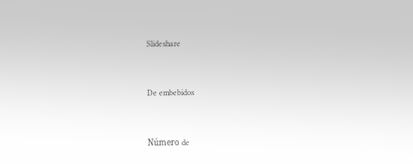Slideshare


De embebidos


Número de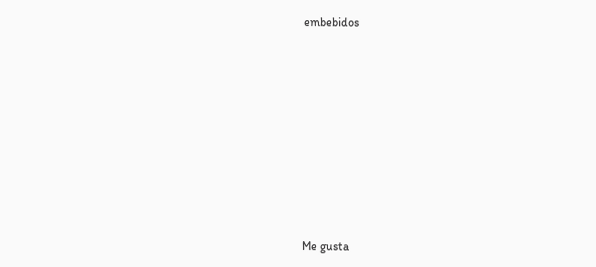embebidos









Me gusta